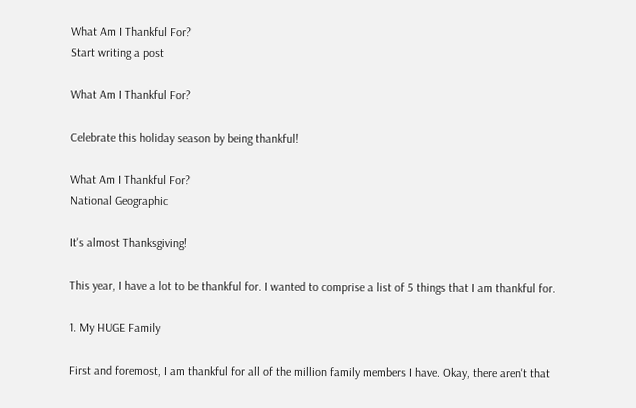What Am I Thankful For?
Start writing a post

What Am I Thankful For?

Celebrate this holiday season by being thankful!

What Am I Thankful For?
National Geographic

It's almost Thanksgiving!

This year, I have a lot to be thankful for. I wanted to comprise a list of 5 things that I am thankful for.

1. My HUGE Family

First and foremost, I am thankful for all of the million family members I have. Okay, there aren't that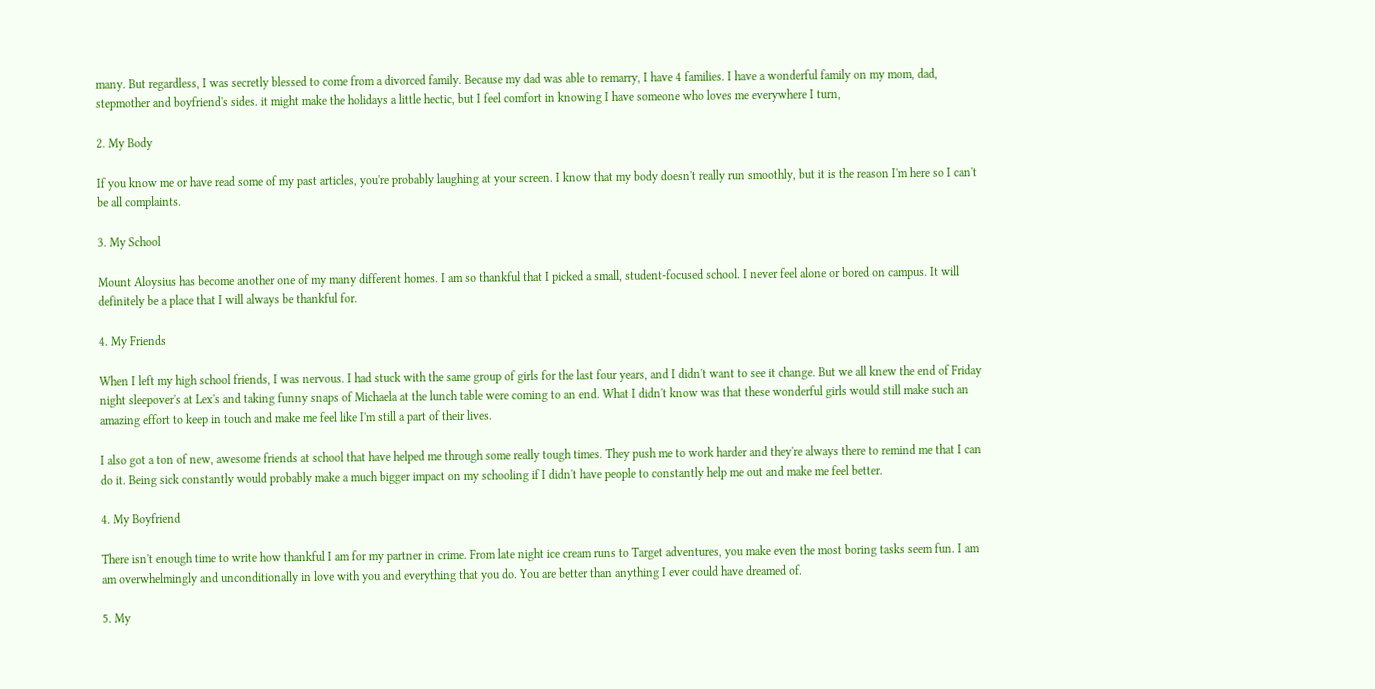many. But regardless, I was secretly blessed to come from a divorced family. Because my dad was able to remarry, I have 4 families. I have a wonderful family on my mom, dad, stepmother and boyfriend's sides. it might make the holidays a little hectic, but I feel comfort in knowing I have someone who loves me everywhere I turn,

2. My Body

If you know me or have read some of my past articles, you're probably laughing at your screen. I know that my body doesn't really run smoothly, but it is the reason I'm here so I can't be all complaints.

3. My School

Mount Aloysius has become another one of my many different homes. I am so thankful that I picked a small, student-focused school. I never feel alone or bored on campus. It will definitely be a place that I will always be thankful for.

4. My Friends

When I left my high school friends, I was nervous. I had stuck with the same group of girls for the last four years, and I didn't want to see it change. But we all knew the end of Friday night sleepover's at Lex's and taking funny snaps of Michaela at the lunch table were coming to an end. What I didn't know was that these wonderful girls would still make such an amazing effort to keep in touch and make me feel like I'm still a part of their lives.

I also got a ton of new, awesome friends at school that have helped me through some really tough times. They push me to work harder and they're always there to remind me that I can do it. Being sick constantly would probably make a much bigger impact on my schooling if I didn't have people to constantly help me out and make me feel better.

4. My Boyfriend

There isn't enough time to write how thankful I am for my partner in crime. From late night ice cream runs to Target adventures, you make even the most boring tasks seem fun. I am am overwhelmingly and unconditionally in love with you and everything that you do. You are better than anything I ever could have dreamed of.

5. My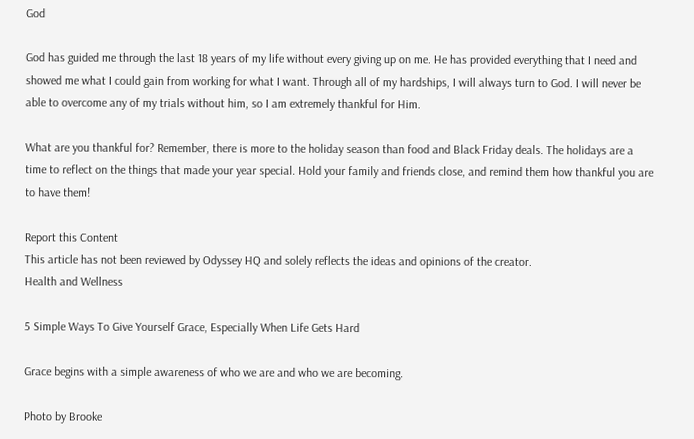God

God has guided me through the last 18 years of my life without every giving up on me. He has provided everything that I need and showed me what I could gain from working for what I want. Through all of my hardships, I will always turn to God. I will never be able to overcome any of my trials without him, so I am extremely thankful for Him.

What are you thankful for? Remember, there is more to the holiday season than food and Black Friday deals. The holidays are a time to reflect on the things that made your year special. Hold your family and friends close, and remind them how thankful you are to have them!

Report this Content
This article has not been reviewed by Odyssey HQ and solely reflects the ideas and opinions of the creator.
Health and Wellness

5 Simple Ways To Give Yourself Grace, Especially When Life Gets Hard

Grace begins with a simple awareness of who we are and who we are becoming.

Photo by Brooke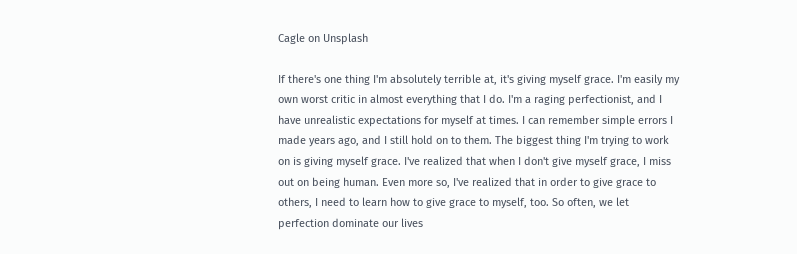Cagle on Unsplash

If there's one thing I'm absolutely terrible at, it's giving myself grace. I'm easily my own worst critic in almost everything that I do. I'm a raging perfectionist, and I have unrealistic expectations for myself at times. I can remember simple errors I made years ago, and I still hold on to them. The biggest thing I'm trying to work on is giving myself grace. I've realized that when I don't give myself grace, I miss out on being human. Even more so, I've realized that in order to give grace to others, I need to learn how to give grace to myself, too. So often, we let perfection dominate our lives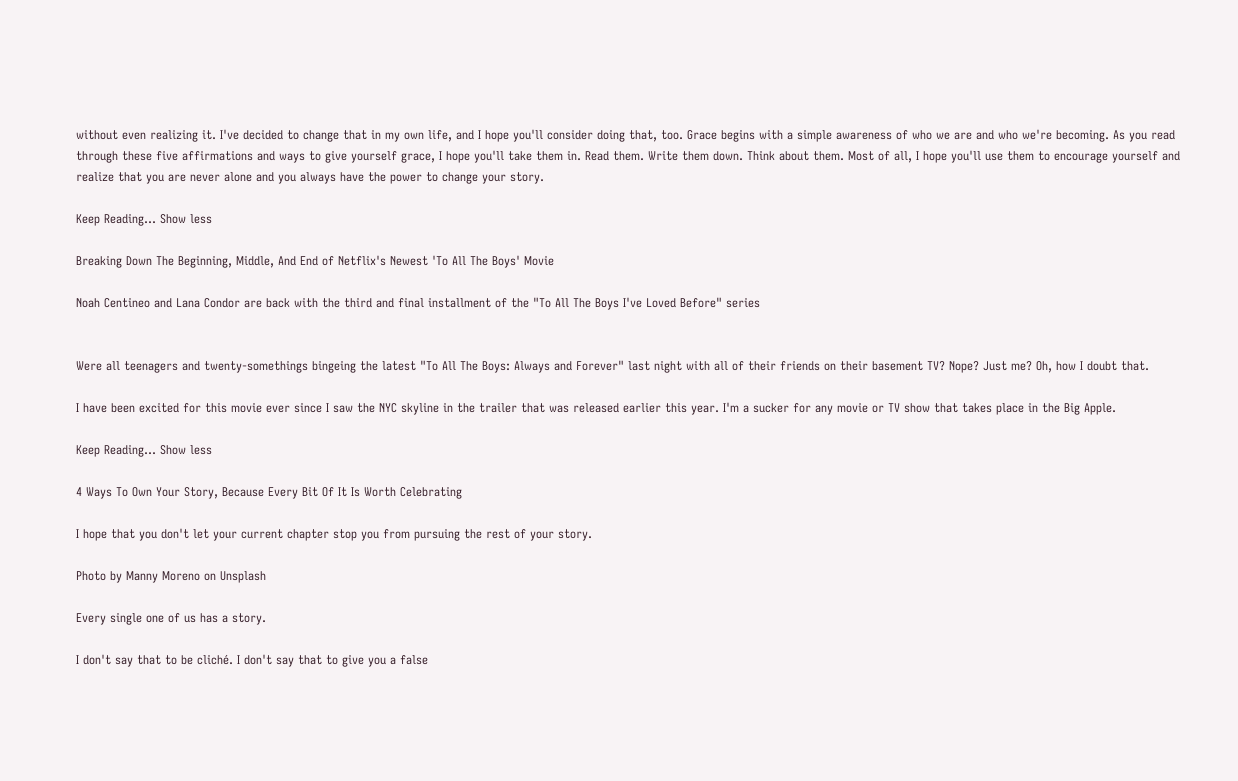without even realizing it. I've decided to change that in my own life, and I hope you'll consider doing that, too. Grace begins with a simple awareness of who we are and who we're becoming. As you read through these five affirmations and ways to give yourself grace, I hope you'll take them in. Read them. Write them down. Think about them. Most of all, I hope you'll use them to encourage yourself and realize that you are never alone and you always have the power to change your story.

Keep Reading... Show less

Breaking Down The Beginning, Middle, And End of Netflix's Newest 'To All The Boys' Movie

Noah Centineo and Lana Condor are back with the third and final installment of the "To All The Boys I've Loved Before" series


Were all teenagers and twenty-somethings bingeing the latest "To All The Boys: Always and Forever" last night with all of their friends on their basement TV? Nope? Just me? Oh, how I doubt that.

I have been excited for this movie ever since I saw the NYC skyline in the trailer that was released earlier this year. I'm a sucker for any movie or TV show that takes place in the Big Apple.

Keep Reading... Show less

4 Ways To Own Your Story, Because Every Bit Of It Is Worth Celebrating

I hope that you don't let your current chapter stop you from pursuing the rest of your story.

Photo by Manny Moreno on Unsplash

Every single one of us has a story.

I don't say that to be cliché. I don't say that to give you a false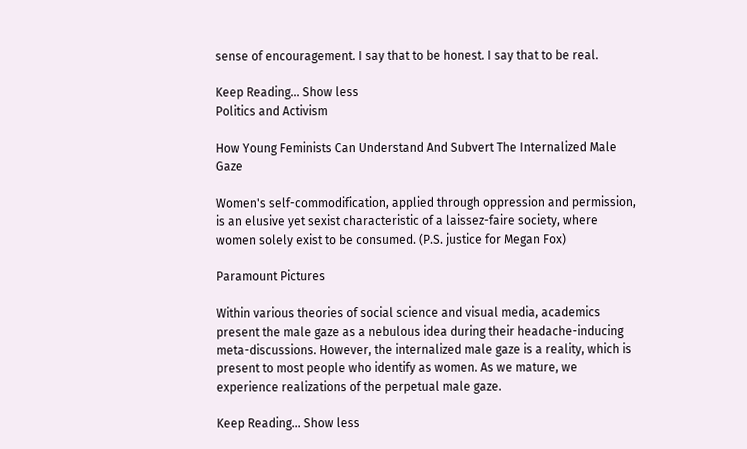sense of encouragement. I say that to be honest. I say that to be real.

Keep Reading... Show less
Politics and Activism

How Young Feminists Can Understand And Subvert The Internalized Male Gaze

Women's self-commodification, applied through oppression and permission, is an elusive yet sexist characteristic of a laissez-faire society, where women solely exist to be consumed. (P.S. justice for Megan Fox)

Paramount Pictures

Within various theories of social science and visual media, academics present the male gaze as a nebulous idea during their headache-inducing meta-discussions. However, the internalized male gaze is a reality, which is present to most people who identify as women. As we mature, we experience realizations of the perpetual male gaze.

Keep Reading... Show less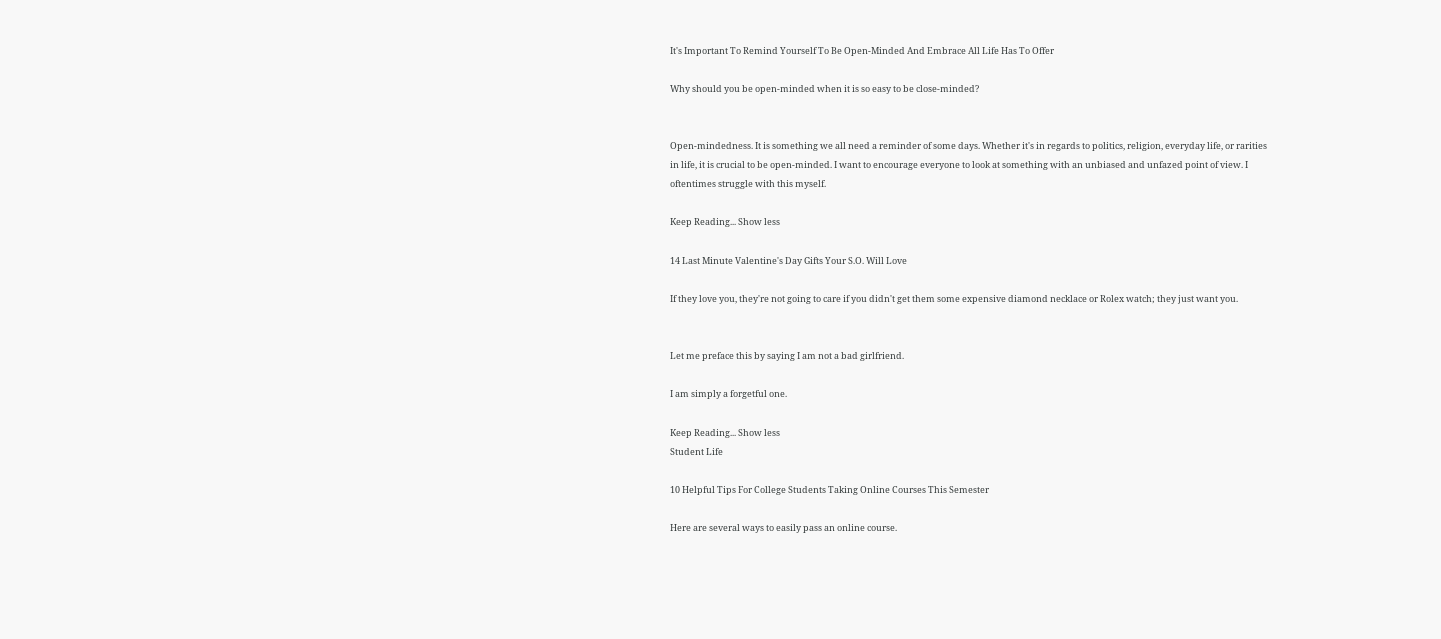It's Important To Remind Yourself To Be Open-Minded And Embrace All Life Has To Offer

Why should you be open-minded when it is so easy to be close-minded?


Open-mindedness. It is something we all need a reminder of some days. Whether it's in regards to politics, religion, everyday life, or rarities in life, it is crucial to be open-minded. I want to encourage everyone to look at something with an unbiased and unfazed point of view. I oftentimes struggle with this myself.

Keep Reading... Show less

14 Last Minute Valentine's Day Gifts Your S.O. Will Love

If they love you, they're not going to care if you didn't get them some expensive diamond necklace or Rolex watch; they just want you.


Let me preface this by saying I am not a bad girlfriend.

I am simply a forgetful one.

Keep Reading... Show less
Student Life

10 Helpful Tips For College Students Taking Online Courses This Semester

Here are several ways to easily pass an online course.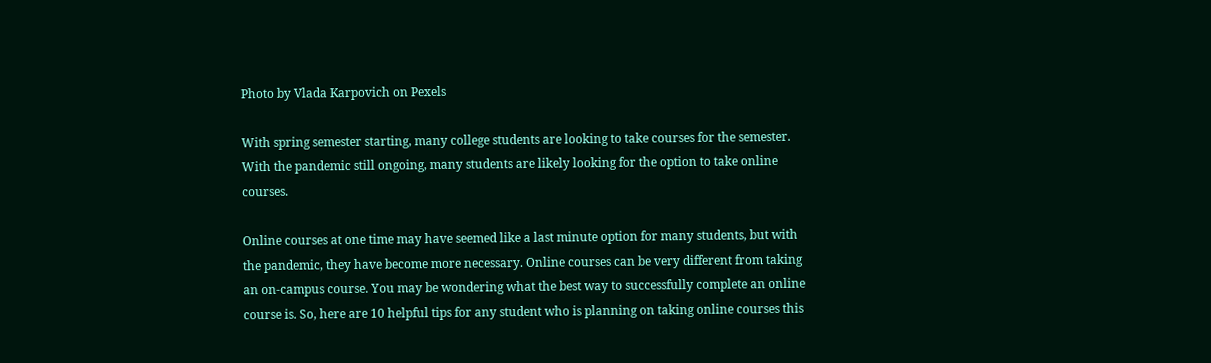Photo by Vlada Karpovich on Pexels

With spring semester starting, many college students are looking to take courses for the semester. With the pandemic still ongoing, many students are likely looking for the option to take online courses.

Online courses at one time may have seemed like a last minute option for many students, but with the pandemic, they have become more necessary. Online courses can be very different from taking an on-campus course. You may be wondering what the best way to successfully complete an online course is. So, here are 10 helpful tips for any student who is planning on taking online courses this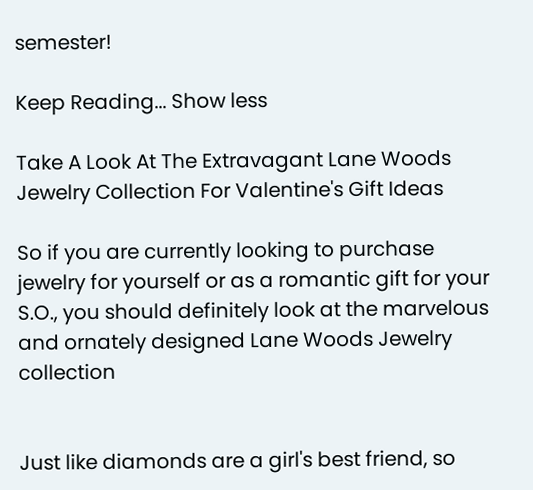semester!

Keep Reading... Show less

Take A Look At The Extravagant Lane Woods Jewelry Collection For Valentine's Gift Ideas

So if you are currently looking to purchase jewelry for yourself or as a romantic gift for your S.O., you should definitely look at the marvelous and ornately designed Lane Woods Jewelry collection


Just like diamonds are a girl's best friend, so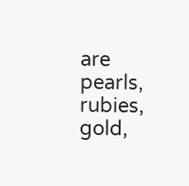are pearls, rubies, gold,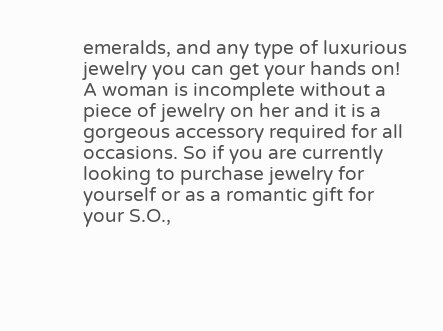emeralds, and any type of luxurious jewelry you can get your hands on! A woman is incomplete without a piece of jewelry on her and it is a gorgeous accessory required for all occasions. So if you are currently looking to purchase jewelry for yourself or as a romantic gift for your S.O.,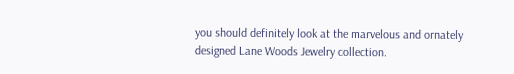you should definitely look at the marvelous and ornately designed Lane Woods Jewelry collection.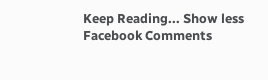Keep Reading... Show less
Facebook Comments